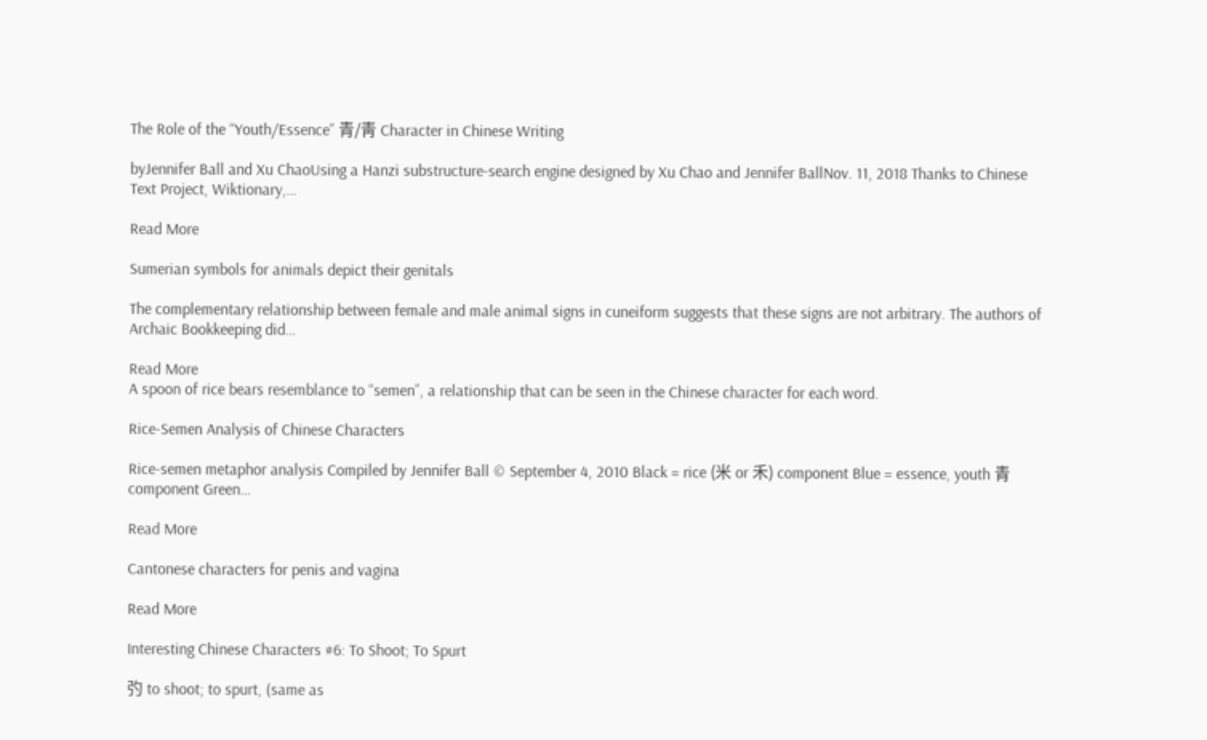The Role of the “Youth/Essence” 青/靑 Character in Chinese Writing

byJennifer Ball and Xu ChaoUsing a Hanzi substructure-search engine designed by Xu Chao and Jennifer BallNov. 11, 2018 Thanks to Chinese Text Project, Wiktionary,…

Read More

Sumerian symbols for animals depict their genitals

The complementary relationship between female and male animal signs in cuneiform suggests that these signs are not arbitrary. The authors of Archaic Bookkeeping did…

Read More
A spoon of rice bears resemblance to “semen”, a relationship that can be seen in the Chinese character for each word.

Rice-Semen Analysis of Chinese Characters

Rice-semen metaphor analysis Compiled by Jennifer Ball © September 4, 2010 Black = rice (米 or 禾) component Blue = essence, youth 青component Green…

Read More

Cantonese characters for penis and vagina

Read More

Interesting Chinese Characters #6: To Shoot; To Spurt

㢩 to shoot; to spurt, (same as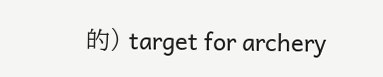的) target for archery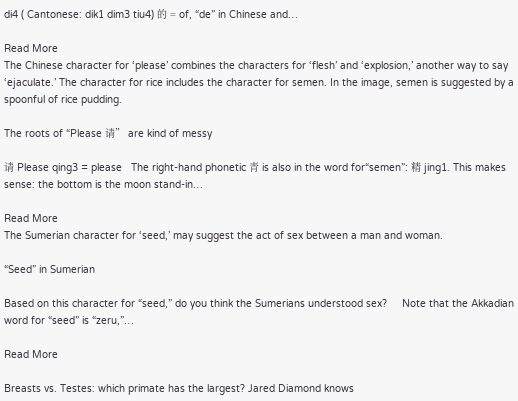di4 ( Cantonese: dik1 dim3 tiu4) 的 = of, “de” in Chinese and…

Read More
The Chinese character for ‘please’ combines the characters for ‘flesh’ and ‘explosion,’ another way to say ‘ejaculate.’ The character for rice includes the character for semen. In the image, semen is suggested by a spoonful of rice pudding.

The roots of “Please 请” are kind of messy

请 Please qing3 = please   The right-hand phonetic 青 is also in the word for“semen”: 精 jing1. This makes sense: the bottom is the moon stand-in…

Read More
The Sumerian character for ‘seed,’ may suggest the act of sex between a man and woman.

“Seed” in Sumerian

Based on this character for “seed,” do you think the Sumerians understood sex?     Note that the Akkadian word for “seed” is “zeru,”…

Read More

Breasts vs. Testes: which primate has the largest? Jared Diamond knows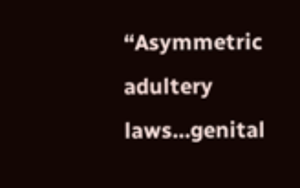“Asymmetric adultery laws…genital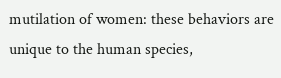mutilation of women: these behaviors are unique to the human species,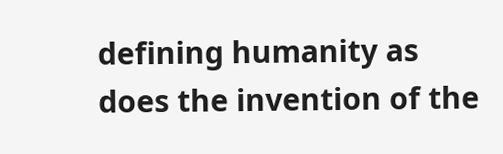defining humanity as does the invention of the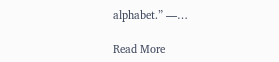alphabet.” —…

Read More